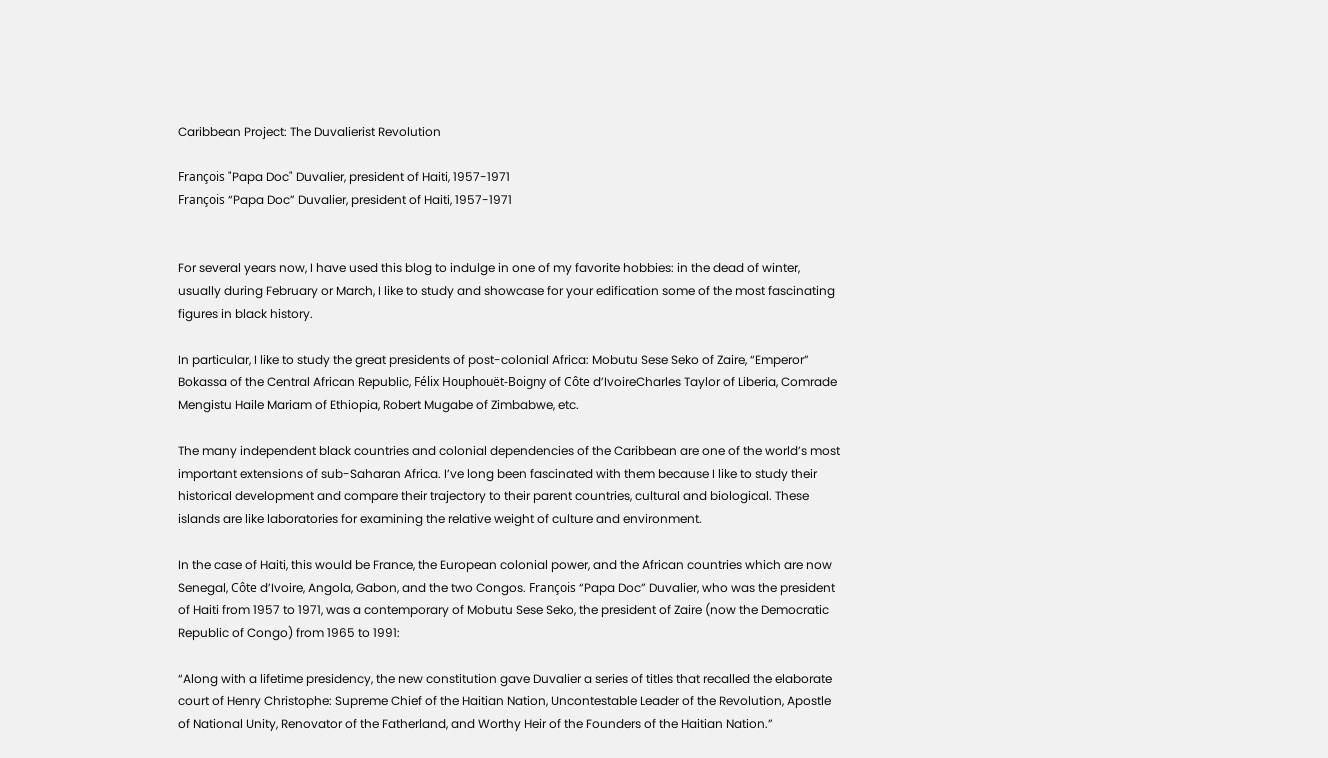Caribbean Project: The Duvalierist Revolution

François "Papa Doc" Duvalier, president of Haiti, 1957-1971
François “Papa Doc” Duvalier, president of Haiti, 1957-1971


For several years now, I have used this blog to indulge in one of my favorite hobbies: in the dead of winter, usually during February or March, I like to study and showcase for your edification some of the most fascinating figures in black history.

In particular, I like to study the great presidents of post-colonial Africa: Mobutu Sese Seko of Zaire, “Emperor” Bokassa of the Central African Republic, Félix Houphouët-Boigny of Côte d’IvoireCharles Taylor of Liberia, Comrade Mengistu Haile Mariam of Ethiopia, Robert Mugabe of Zimbabwe, etc.

The many independent black countries and colonial dependencies of the Caribbean are one of the world’s most important extensions of sub-Saharan Africa. I’ve long been fascinated with them because I like to study their historical development and compare their trajectory to their parent countries, cultural and biological. These islands are like laboratories for examining the relative weight of culture and environment.

In the case of Haiti, this would be France, the European colonial power, and the African countries which are now Senegal, Côte d’Ivoire, Angola, Gabon, and the two Congos. François “Papa Doc” Duvalier, who was the president of Haiti from 1957 to 1971, was a contemporary of Mobutu Sese Seko, the president of Zaire (now the Democratic Republic of Congo) from 1965 to 1991:

“Along with a lifetime presidency, the new constitution gave Duvalier a series of titles that recalled the elaborate court of Henry Christophe: Supreme Chief of the Haitian Nation, Uncontestable Leader of the Revolution, Apostle of National Unity, Renovator of the Fatherland, and Worthy Heir of the Founders of the Haitian Nation.”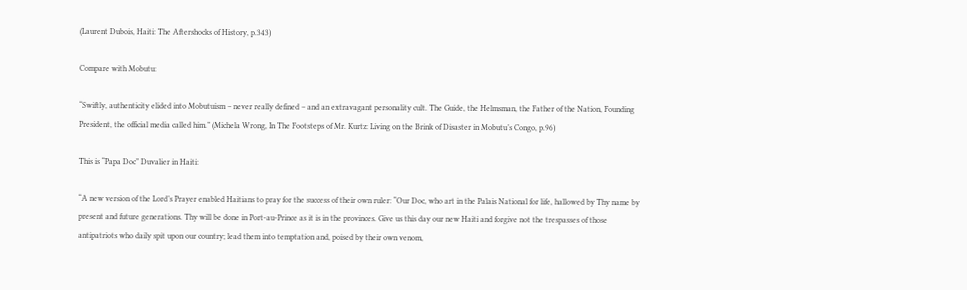(Laurent Dubois, Haiti: The Aftershocks of History, p.343)

Compare with Mobutu:

“Swiftly, authenticity elided into Mobutuism – never really defined – and an extravagant personality cult. The Guide, the Helmsman, the Father of the Nation, Founding President, the official media called him.” (Michela Wrong, In The Footsteps of Mr. Kurtz: Living on the Brink of Disaster in Mobutu’s Congo, p.96)

This is “Papa Doc” Duvalier in Haiti:

“A new version of the Lord’s Prayer enabled Haitians to pray for the success of their own ruler: “Our Doc, who art in the Palais National for life, hallowed by Thy name by present and future generations. Thy will be done in Port-au-Prince as it is in the provinces. Give us this day our new Haiti and forgive not the trespasses of those antipatriots who daily spit upon our country; lead them into temptation and, poised by their own venom,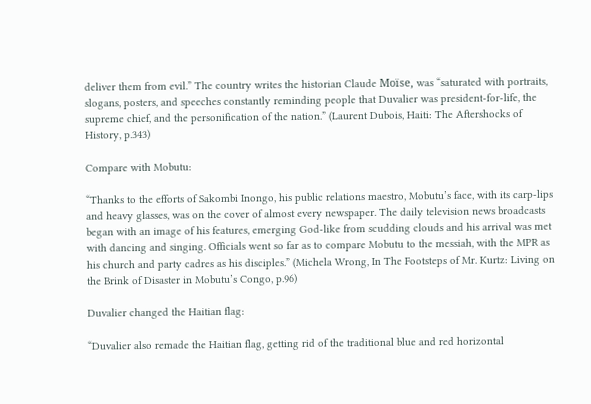deliver them from evil.” The country writes the historian Claude Moïse, was “saturated with portraits, slogans, posters, and speeches constantly reminding people that Duvalier was president-for-life, the supreme chief, and the personification of the nation.” (Laurent Dubois, Haiti: The Aftershocks of History, p.343)

Compare with Mobutu:

“Thanks to the efforts of Sakombi Inongo, his public relations maestro, Mobutu’s face, with its carp-lips and heavy glasses, was on the cover of almost every newspaper. The daily television news broadcasts began with an image of his features, emerging God-like from scudding clouds and his arrival was met with dancing and singing. Officials went so far as to compare Mobutu to the messiah, with the MPR as his church and party cadres as his disciples.” (Michela Wrong, In The Footsteps of Mr. Kurtz: Living on the Brink of Disaster in Mobutu’s Congo, p.96)

Duvalier changed the Haitian flag:

“Duvalier also remade the Haitian flag, getting rid of the traditional blue and red horizontal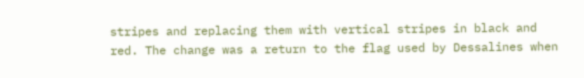stripes and replacing them with vertical stripes in black and red. The change was a return to the flag used by Dessalines when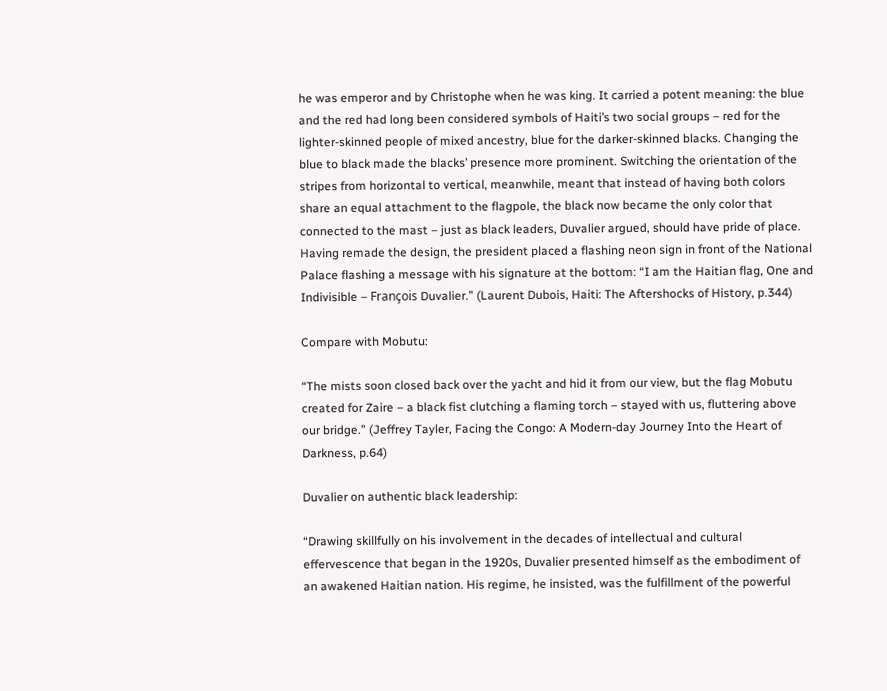he was emperor and by Christophe when he was king. It carried a potent meaning: the blue and the red had long been considered symbols of Haiti’s two social groups – red for the lighter-skinned people of mixed ancestry, blue for the darker-skinned blacks. Changing the blue to black made the blacks’ presence more prominent. Switching the orientation of the stripes from horizontal to vertical, meanwhile, meant that instead of having both colors share an equal attachment to the flagpole, the black now became the only color that connected to the mast – just as black leaders, Duvalier argued, should have pride of place. Having remade the design, the president placed a flashing neon sign in front of the National Palace flashing a message with his signature at the bottom: “I am the Haitian flag, One and Indivisible – François Duvalier.” (Laurent Dubois, Haiti: The Aftershocks of History, p.344)

Compare with Mobutu:

“The mists soon closed back over the yacht and hid it from our view, but the flag Mobutu created for Zaire – a black fist clutching a flaming torch – stayed with us, fluttering above our bridge.” (Jeffrey Tayler, Facing the Congo: A Modern-day Journey Into the Heart of Darkness, p.64)

Duvalier on authentic black leadership:

“Drawing skillfully on his involvement in the decades of intellectual and cultural effervescence that began in the 1920s, Duvalier presented himself as the embodiment of an awakened Haitian nation. His regime, he insisted, was the fulfillment of the powerful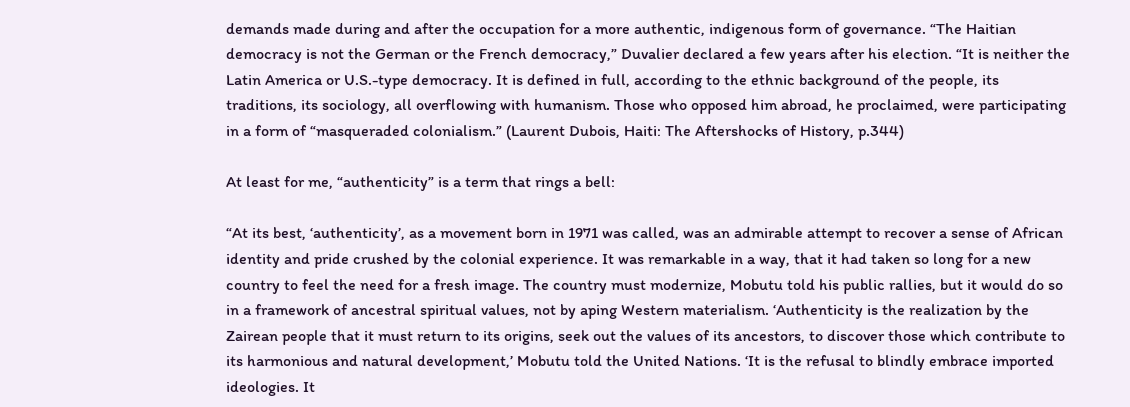demands made during and after the occupation for a more authentic, indigenous form of governance. “The Haitian democracy is not the German or the French democracy,” Duvalier declared a few years after his election. “It is neither the Latin America or U.S.-type democracy. It is defined in full, according to the ethnic background of the people, its traditions, its sociology, all overflowing with humanism. Those who opposed him abroad, he proclaimed, were participating in a form of “masqueraded colonialism.” (Laurent Dubois, Haiti: The Aftershocks of History, p.344)

At least for me, “authenticity” is a term that rings a bell:

“At its best, ‘authenticity’, as a movement born in 1971 was called, was an admirable attempt to recover a sense of African identity and pride crushed by the colonial experience. It was remarkable in a way, that it had taken so long for a new country to feel the need for a fresh image. The country must modernize, Mobutu told his public rallies, but it would do so in a framework of ancestral spiritual values, not by aping Western materialism. ‘Authenticity is the realization by the Zairean people that it must return to its origins, seek out the values of its ancestors, to discover those which contribute to its harmonious and natural development,’ Mobutu told the United Nations. ‘It is the refusal to blindly embrace imported ideologies. It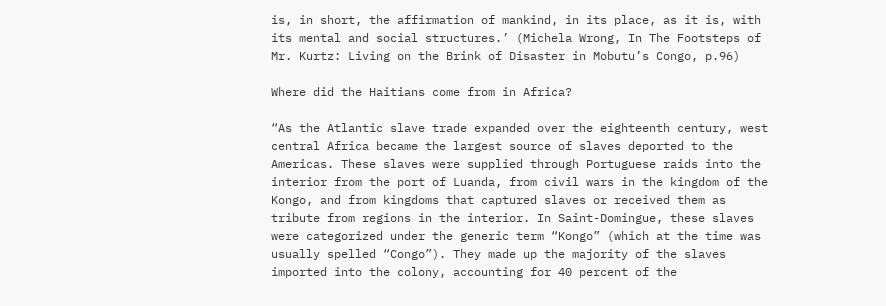is, in short, the affirmation of mankind, in its place, as it is, with its mental and social structures.’ (Michela Wrong, In The Footsteps of Mr. Kurtz: Living on the Brink of Disaster in Mobutu’s Congo, p.96)

Where did the Haitians come from in Africa?

“As the Atlantic slave trade expanded over the eighteenth century, west central Africa became the largest source of slaves deported to the Americas. These slaves were supplied through Portuguese raids into the interior from the port of Luanda, from civil wars in the kingdom of the Kongo, and from kingdoms that captured slaves or received them as tribute from regions in the interior. In Saint-Domingue, these slaves were categorized under the generic term “Kongo” (which at the time was usually spelled “Congo”). They made up the majority of the slaves imported into the colony, accounting for 40 percent of the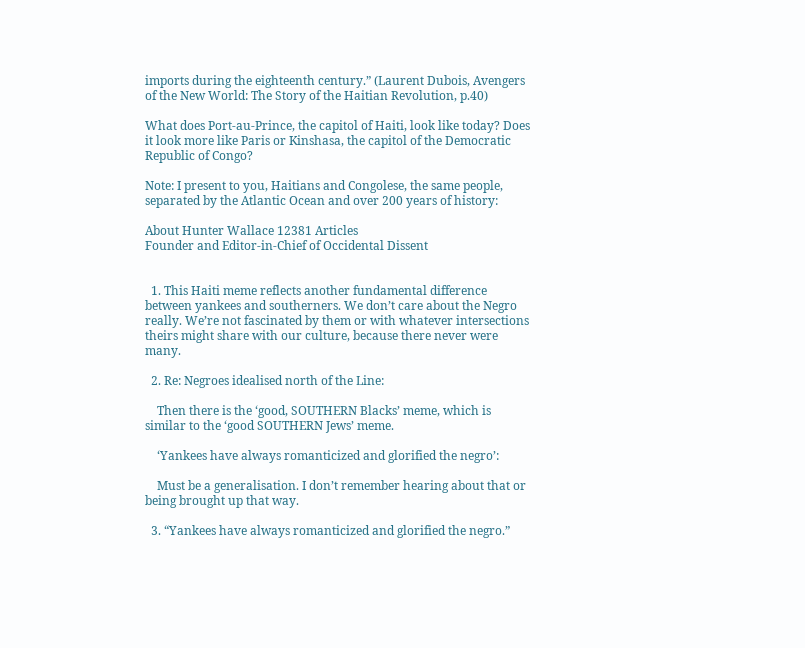imports during the eighteenth century.” (Laurent Dubois, Avengers of the New World: The Story of the Haitian Revolution, p.40)

What does Port-au-Prince, the capitol of Haiti, look like today? Does it look more like Paris or Kinshasa, the capitol of the Democratic Republic of Congo?

Note: I present to you, Haitians and Congolese, the same people, separated by the Atlantic Ocean and over 200 years of history:

About Hunter Wallace 12381 Articles
Founder and Editor-in-Chief of Occidental Dissent


  1. This Haiti meme reflects another fundamental difference between yankees and southerners. We don’t care about the Negro really. We’re not fascinated by them or with whatever intersections theirs might share with our culture, because there never were many.

  2. Re: Negroes idealised north of the Line:

    Then there is the ‘good, SOUTHERN Blacks’ meme, which is similar to the ‘good SOUTHERN Jews’ meme.

    ‘Yankees have always romanticized and glorified the negro’:

    Must be a generalisation. I don’t remember hearing about that or being brought up that way.

  3. “Yankees have always romanticized and glorified the negro.”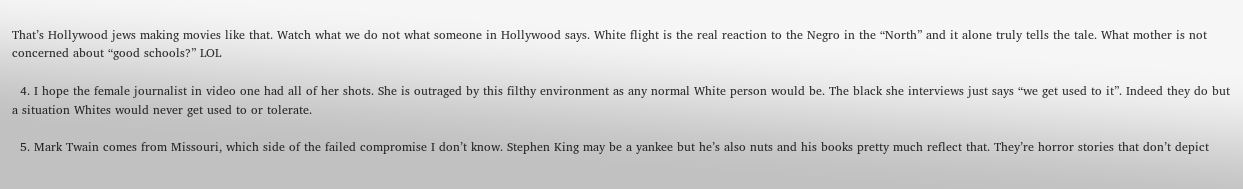That’s Hollywood jews making movies like that. Watch what we do not what someone in Hollywood says. White flight is the real reaction to the Negro in the “North” and it alone truly tells the tale. What mother is not concerned about “good schools?” LOL

  4. I hope the female journalist in video one had all of her shots. She is outraged by this filthy environment as any normal White person would be. The black she interviews just says “we get used to it”. Indeed they do but a situation Whites would never get used to or tolerate.

  5. Mark Twain comes from Missouri, which side of the failed compromise I don’t know. Stephen King may be a yankee but he’s also nuts and his books pretty much reflect that. They’re horror stories that don’t depict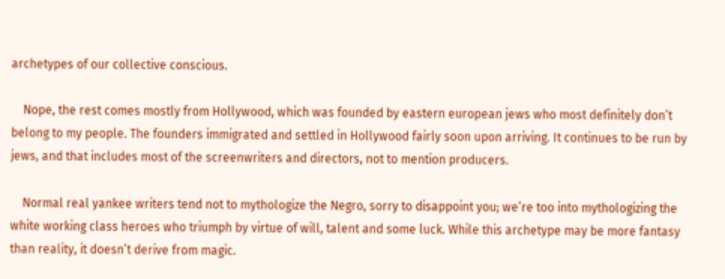archetypes of our collective conscious.

    Nope, the rest comes mostly from Hollywood, which was founded by eastern european jews who most definitely don’t belong to my people. The founders immigrated and settled in Hollywood fairly soon upon arriving. It continues to be run by jews, and that includes most of the screenwriters and directors, not to mention producers.

    Normal real yankee writers tend not to mythologize the Negro, sorry to disappoint you; we’re too into mythologizing the white working class heroes who triumph by virtue of will, talent and some luck. While this archetype may be more fantasy than reality, it doesn’t derive from magic.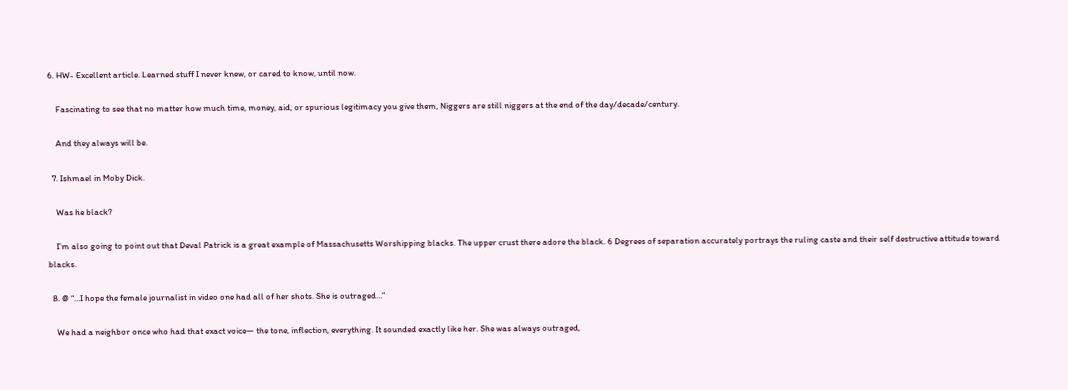6. HW- Excellent article. Learned stuff I never knew, or cared to know, until now.

    Fascinating to see that no matter how much time, money, aid, or spurious legitimacy you give them, Niggers are still niggers at the end of the day/decade/century.

    And they always will be.

  7. Ishmael in Moby Dick.

    Was he black?

    I’m also going to point out that Deval Patrick is a great example of Massachusetts Worshipping blacks. The upper crust there adore the black. 6 Degrees of separation accurately portrays the ruling caste and their self destructive attitude toward blacks.

  8. @ “…I hope the female journalist in video one had all of her shots. She is outraged…”

    We had a neighbor once who had that exact voice— the tone, inflection, everything. It sounded exactly like her. She was always outraged,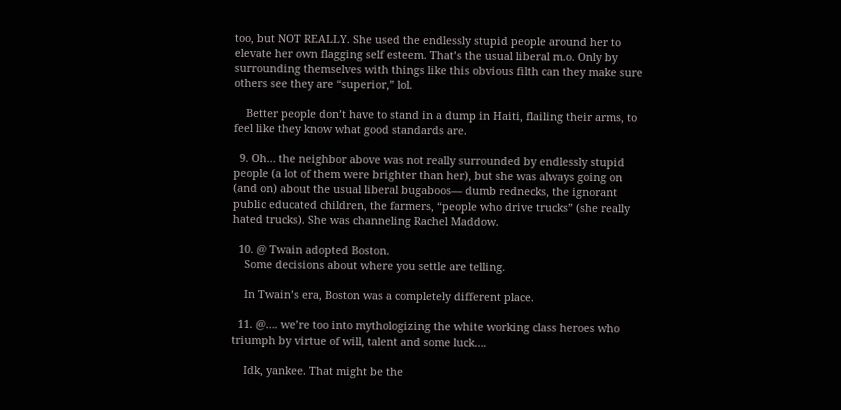too, but NOT REALLY. She used the endlessly stupid people around her to elevate her own flagging self esteem. That’s the usual liberal m.o. Only by surrounding themselves with things like this obvious filth can they make sure others see they are “superior,” lol.

    Better people don’t have to stand in a dump in Haiti, flailing their arms, to feel like they know what good standards are.

  9. Oh… the neighbor above was not really surrounded by endlessly stupid people (a lot of them were brighter than her), but she was always going on (and on) about the usual liberal bugaboos— dumb rednecks, the ignorant public educated children, the farmers, “people who drive trucks” (she really hated trucks). She was channeling Rachel Maddow.

  10. @ Twain adopted Boston.
    Some decisions about where you settle are telling.

    In Twain’s era, Boston was a completely different place.

  11. @…. we’re too into mythologizing the white working class heroes who triumph by virtue of will, talent and some luck….

    Idk, yankee. That might be the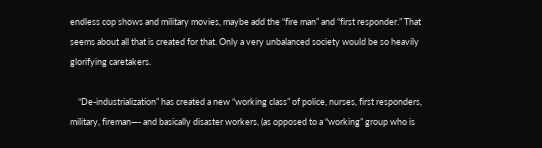endless cop shows and military movies, maybe add the “fire man” and “first responder.” That seems about all that is created for that. Only a very unbalanced society would be so heavily glorifying caretakers.

    “De-industrialization” has created a new “working class” of police, nurses, first responders, military, fireman—- and basically disaster workers, (as opposed to a “working” group who is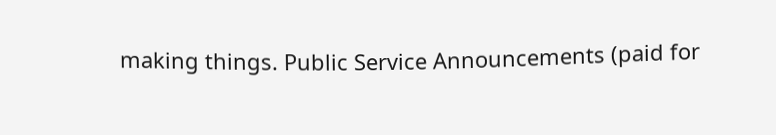making things. Public Service Announcements (paid for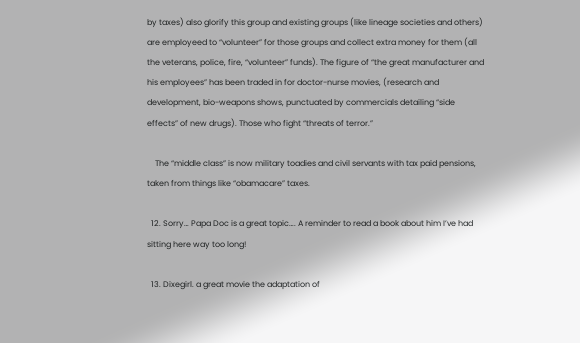by taxes) also glorify this group and existing groups (like lineage societies and others) are employeed to “volunteer” for those groups and collect extra money for them (all the veterans, police, fire, “volunteer” funds). The figure of “the great manufacturer and his employees” has been traded in for doctor-nurse movies, (research and development, bio-weapons shows, punctuated by commercials detailing “side effects” of new drugs). Those who fight “threats of terror.”

    The “middle class” is now military toadies and civil servants with tax paid pensions, taken from things like “obamacare” taxes.

  12. Sorry… Papa Doc is a great topic…. A reminder to read a book about him I’ve had sitting here way too long!

  13. Dixegirl. a great movie the adaptation of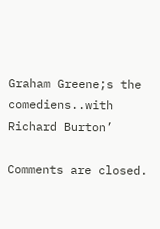Graham Greene;s the comediens..with Richard Burton’

Comments are closed.